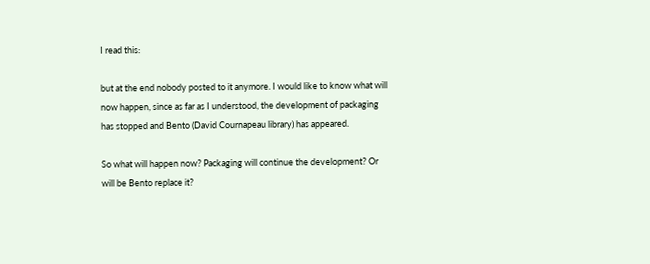I read this:

but at the end nobody posted to it anymore. I would like to know what will
now happen, since as far as I understood, the development of packaging
has stopped and Bento (David Cournapeau library) has appeared.

So what will happen now? Packaging will continue the development? Or
will be Bento replace it?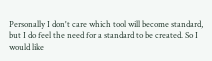Personally I don't care which tool will become standard,
but I do feel the need for a standard to be created. So I would like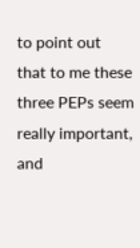to point out
that to me these three PEPs seem really important, and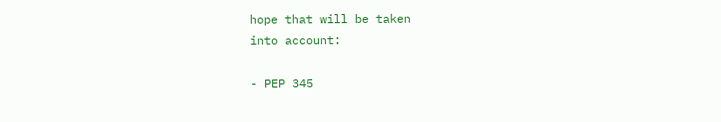hope that will be taken
into account:

- PEP 345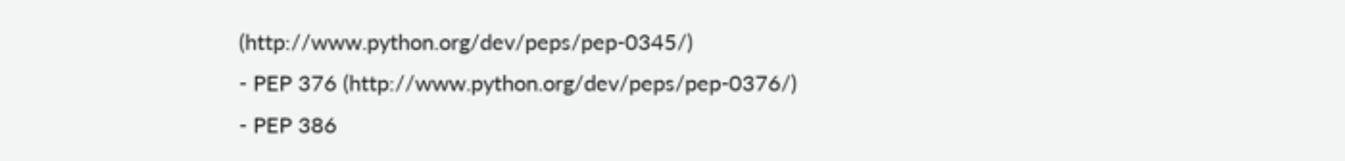(http://www.python.org/dev/peps/pep-0345/)
- PEP 376 (http://www.python.org/dev/peps/pep-0376/)
- PEP 386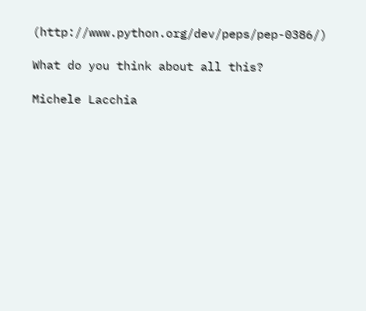(http://www.python.org/dev/peps/pep-0386/)

What do you think about all this?

Michele Lacchia